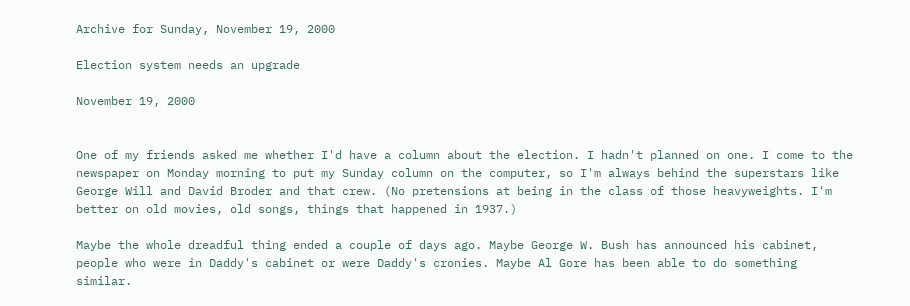Archive for Sunday, November 19, 2000

Election system needs an upgrade

November 19, 2000


One of my friends asked me whether I'd have a column about the election. I hadn't planned on one. I come to the newspaper on Monday morning to put my Sunday column on the computer, so I'm always behind the superstars like George Will and David Broder and that crew. (No pretensions at being in the class of those heavyweights. I'm better on old movies, old songs, things that happened in 1937.)

Maybe the whole dreadful thing ended a couple of days ago. Maybe George W. Bush has announced his cabinet, people who were in Daddy's cabinet or were Daddy's cronies. Maybe Al Gore has been able to do something similar.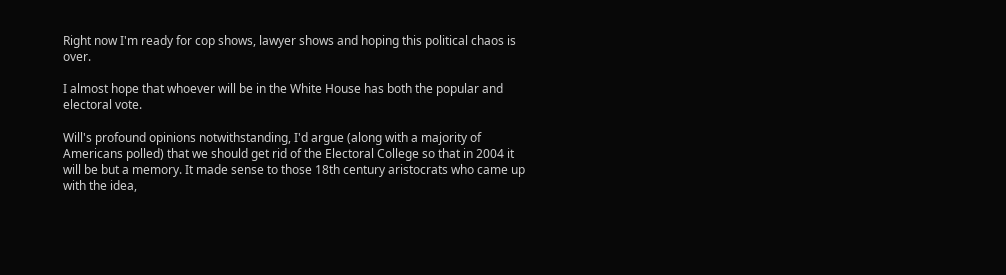Right now I'm ready for cop shows, lawyer shows and hoping this political chaos is over.

I almost hope that whoever will be in the White House has both the popular and electoral vote.

Will's profound opinions notwithstanding, I'd argue (along with a majority of Americans polled) that we should get rid of the Electoral College so that in 2004 it will be but a memory. It made sense to those 18th century aristocrats who came up with the idea,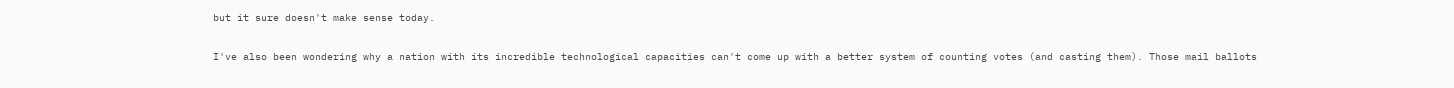but it sure doesn't make sense today.

I've also been wondering why a nation with its incredible technological capacities can't come up with a better system of counting votes (and casting them). Those mail ballots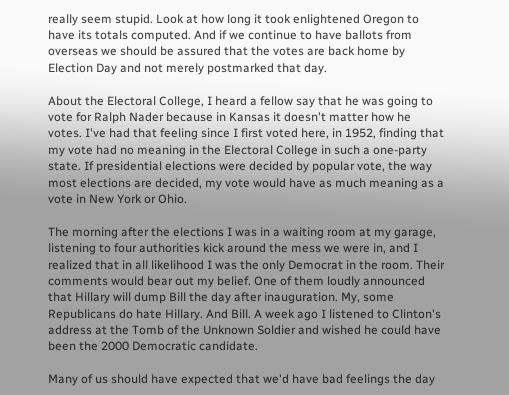really seem stupid. Look at how long it took enlightened Oregon to have its totals computed. And if we continue to have ballots from overseas we should be assured that the votes are back home by Election Day and not merely postmarked that day.

About the Electoral College, I heard a fellow say that he was going to vote for Ralph Nader because in Kansas it doesn't matter how he votes. I've had that feeling since I first voted here, in 1952, finding that my vote had no meaning in the Electoral College in such a one-party state. If presidential elections were decided by popular vote, the way most elections are decided, my vote would have as much meaning as a vote in New York or Ohio.

The morning after the elections I was in a waiting room at my garage, listening to four authorities kick around the mess we were in, and I realized that in all likelihood I was the only Democrat in the room. Their comments would bear out my belief. One of them loudly announced that Hillary will dump Bill the day after inauguration. My, some Republicans do hate Hillary. And Bill. A week ago I listened to Clinton's address at the Tomb of the Unknown Soldier and wished he could have been the 2000 Democratic candidate.

Many of us should have expected that we'd have bad feelings the day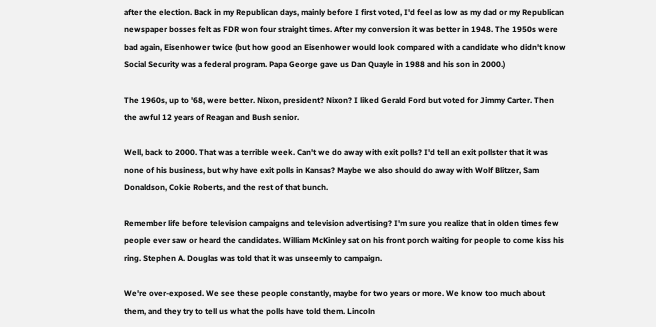after the election. Back in my Republican days, mainly before I first voted, I'd feel as low as my dad or my Republican newspaper bosses felt as FDR won four straight times. After my conversion it was better in 1948. The 1950s were bad again, Eisenhower twice (but how good an Eisenhower would look compared with a candidate who didn't know Social Security was a federal program. Papa George gave us Dan Quayle in 1988 and his son in 2000.)

The 1960s, up to '68, were better. Nixon, president? Nixon? I liked Gerald Ford but voted for Jimmy Carter. Then the awful 12 years of Reagan and Bush senior.

Well, back to 2000. That was a terrible week. Can't we do away with exit polls? I'd tell an exit pollster that it was none of his business, but why have exit polls in Kansas? Maybe we also should do away with Wolf Blitzer, Sam Donaldson, Cokie Roberts, and the rest of that bunch.

Remember life before television campaigns and television advertising? I'm sure you realize that in olden times few people ever saw or heard the candidates. William McKinley sat on his front porch waiting for people to come kiss his ring. Stephen A. Douglas was told that it was unseemly to campaign.

We're over-exposed. We see these people constantly, maybe for two years or more. We know too much about them, and they try to tell us what the polls have told them. Lincoln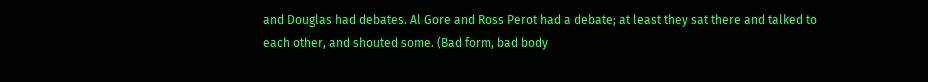and Douglas had debates. Al Gore and Ross Perot had a debate; at least they sat there and talked to each other, and shouted some. (Bad form, bad body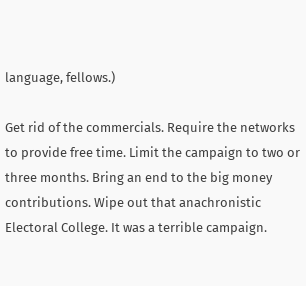language, fellows.)

Get rid of the commercials. Require the networks to provide free time. Limit the campaign to two or three months. Bring an end to the big money contributions. Wipe out that anachronistic Electoral College. It was a terrible campaign.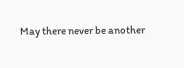May there never be another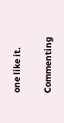one like it.

Commenting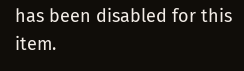has been disabled for this item.